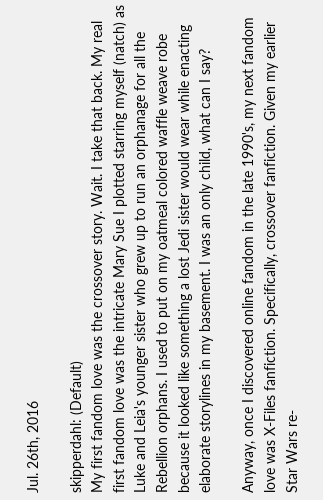Jul. 26th, 2016

skipperdahl: (Default)
My first fandom love was the crossover story. Wait. I take that back. My real first fandom love was the intricate Mary Sue I plotted starring myself (natch) as Luke and Leia's younger sister who grew up to run an orphanage for all the Rebellion orphans. I used to put on my oatmeal colored waffle weave robe because it looked like something a lost Jedi sister would wear while enacting elaborate storylines in my basement. I was an only child, what can I say?

Anyway, once I discovered online fandom in the late 1990's, my next fandom love was X-Files fanfiction. Specifically, crossover fanfiction. Given my earlier Star Wars re-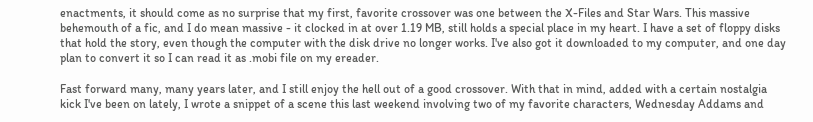enactments, it should come as no surprise that my first, favorite crossover was one between the X-Files and Star Wars. This massive behemouth of a fic, and I do mean massive - it clocked in at over 1.19 MB, still holds a special place in my heart. I have a set of floppy disks that hold the story, even though the computer with the disk drive no longer works. I've also got it downloaded to my computer, and one day plan to convert it so I can read it as .mobi file on my ereader.

Fast forward many, many years later, and I still enjoy the hell out of a good crossover. With that in mind, added with a certain nostalgia kick I've been on lately, I wrote a snippet of a scene this last weekend involving two of my favorite characters, Wednesday Addams and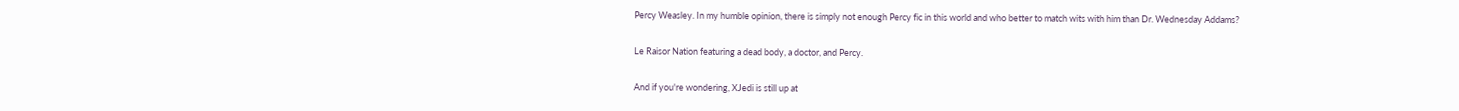Percy Weasley. In my humble opinion, there is simply not enough Percy fic in this world and who better to match wits with him than Dr. Wednesday Addams?

Le Raisor Nation featuring a dead body, a doctor, and Percy.

And if you're wondering, XJedi is still up at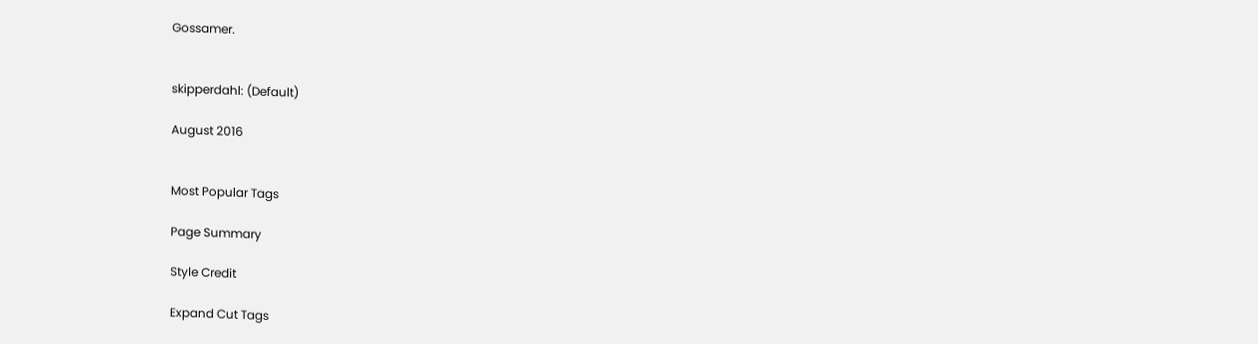Gossamer.


skipperdahl: (Default)

August 2016


Most Popular Tags

Page Summary

Style Credit

Expand Cut Tags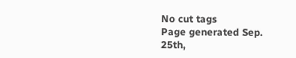No cut tags
Page generated Sep. 25th,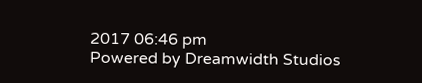2017 06:46 pm
Powered by Dreamwidth Studios